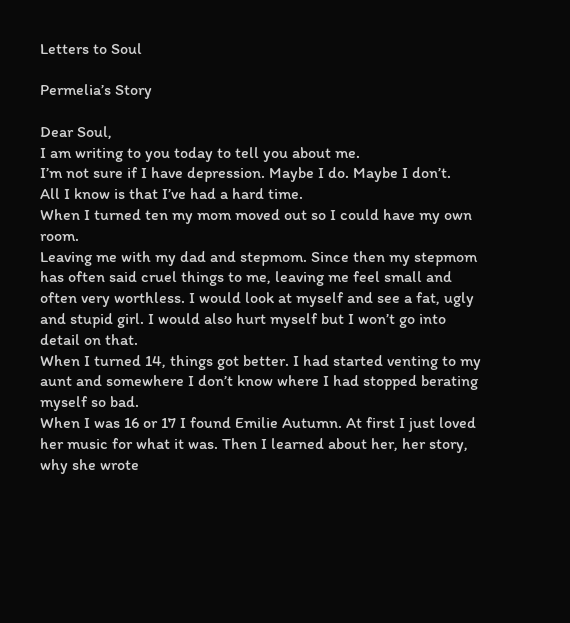Letters to Soul

Permelia’s Story

Dear Soul,
I am writing to you today to tell you about me.
I’m not sure if I have depression. Maybe I do. Maybe I don’t.
All I know is that I’ve had a hard time.
When I turned ten my mom moved out so I could have my own room.
Leaving me with my dad and stepmom. Since then my stepmom has often said cruel things to me, leaving me feel small and often very worthless. I would look at myself and see a fat, ugly and stupid girl. I would also hurt myself but I won’t go into detail on that.
When I turned 14, things got better. I had started venting to my aunt and somewhere I don’t know where I had stopped berating myself so bad.
When I was 16 or 17 I found Emilie Autumn. At first I just loved her music for what it was. Then I learned about her, her story, why she wrote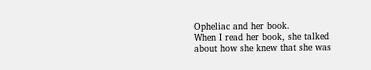Opheliac and her book.
When I read her book, she talked about how she knew that she was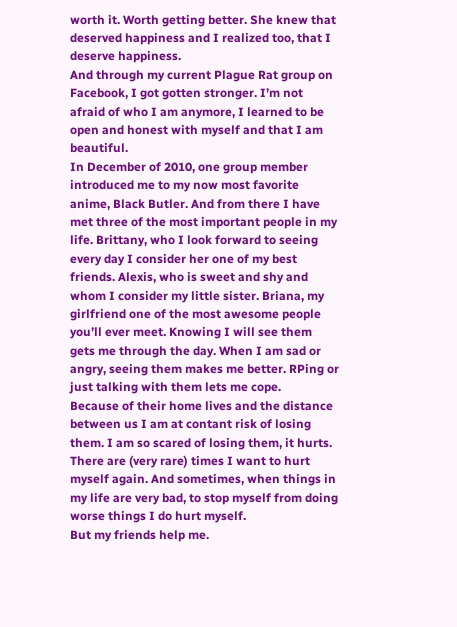worth it. Worth getting better. She knew that deserved happiness and I realized too, that I deserve happiness.
And through my current Plague Rat group on Facebook, I got gotten stronger. I’m not afraid of who I am anymore, I learned to be open and honest with myself and that I am beautiful.
In December of 2010, one group member introduced me to my now most favorite anime, Black Butler. And from there I have met three of the most important people in my life. Brittany, who I look forward to seeing every day I consider her one of my best friends. Alexis, who is sweet and shy and whom I consider my little sister. Briana, my girlfriend one of the most awesome people you’ll ever meet. Knowing I will see them gets me through the day. When I am sad or angry, seeing them makes me better. RPing or just talking with them lets me cope.
Because of their home lives and the distance between us I am at contant risk of losing them. I am so scared of losing them, it hurts.
There are (very rare) times I want to hurt myself again. And sometimes, when things in my life are very bad, to stop myself from doing worse things I do hurt myself.
But my friends help me.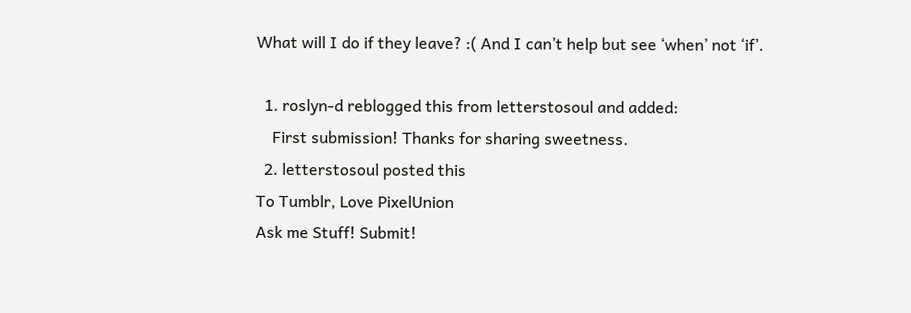What will I do if they leave? :( And I can’t help but see ‘when’ not ‘if’.

  1. roslyn-d reblogged this from letterstosoul and added:
    First submission! Thanks for sharing sweetness.
  2. letterstosoul posted this
To Tumblr, Love PixelUnion
Ask me Stuff! Submit!